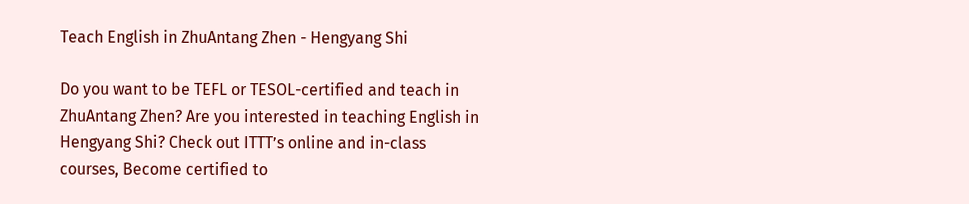Teach English in ZhuAntang Zhen - Hengyang Shi

Do you want to be TEFL or TESOL-certified and teach in ZhuAntang Zhen? Are you interested in teaching English in Hengyang Shi? Check out ITTT’s online and in-class courses, Become certified to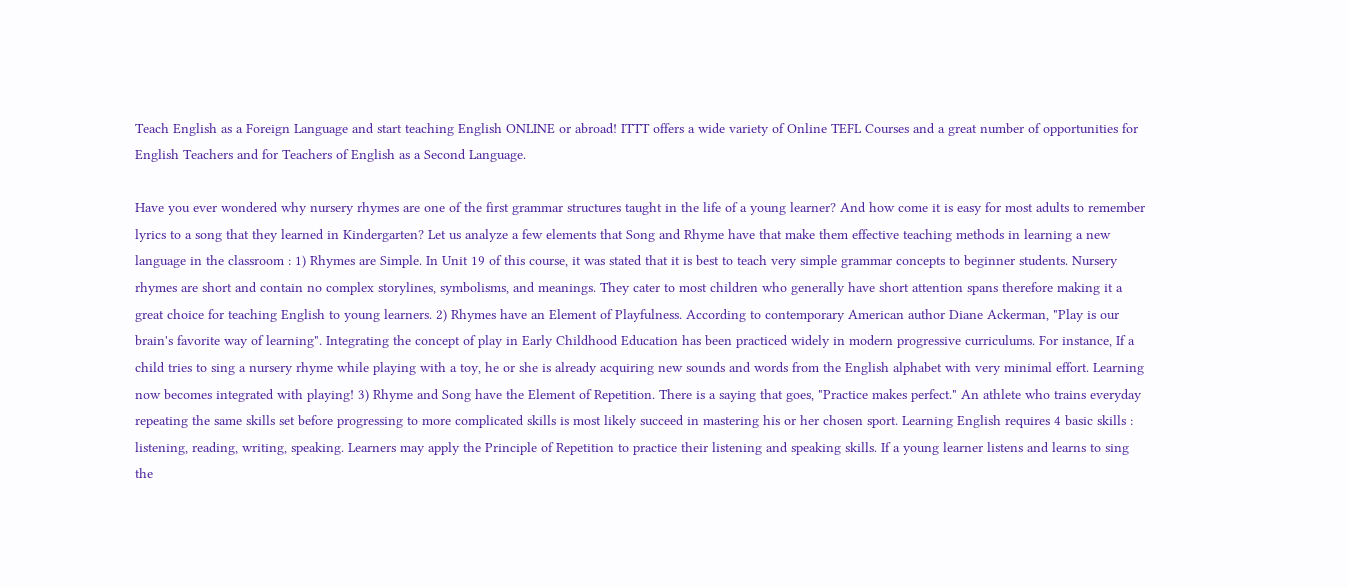Teach English as a Foreign Language and start teaching English ONLINE or abroad! ITTT offers a wide variety of Online TEFL Courses and a great number of opportunities for English Teachers and for Teachers of English as a Second Language.

Have you ever wondered why nursery rhymes are one of the first grammar structures taught in the life of a young learner? And how come it is easy for most adults to remember lyrics to a song that they learned in Kindergarten? Let us analyze a few elements that Song and Rhyme have that make them effective teaching methods in learning a new language in the classroom : 1) Rhymes are Simple. In Unit 19 of this course, it was stated that it is best to teach very simple grammar concepts to beginner students. Nursery rhymes are short and contain no complex storylines, symbolisms, and meanings. They cater to most children who generally have short attention spans therefore making it a great choice for teaching English to young learners. 2) Rhymes have an Element of Playfulness. According to contemporary American author Diane Ackerman, "Play is our brain's favorite way of learning". Integrating the concept of play in Early Childhood Education has been practiced widely in modern progressive curriculums. For instance, If a child tries to sing a nursery rhyme while playing with a toy, he or she is already acquiring new sounds and words from the English alphabet with very minimal effort. Learning now becomes integrated with playing! 3) Rhyme and Song have the Element of Repetition. There is a saying that goes, "Practice makes perfect." An athlete who trains everyday repeating the same skills set before progressing to more complicated skills is most likely succeed in mastering his or her chosen sport. Learning English requires 4 basic skills : listening, reading, writing, speaking. Learners may apply the Principle of Repetition to practice their listening and speaking skills. If a young learner listens and learns to sing the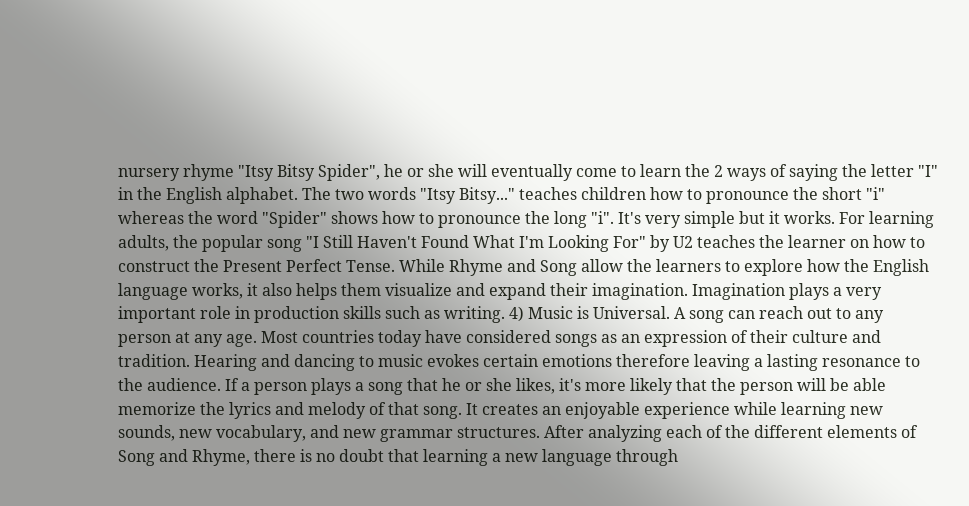nursery rhyme "Itsy Bitsy Spider", he or she will eventually come to learn the 2 ways of saying the letter "I" in the English alphabet. The two words "Itsy Bitsy..." teaches children how to pronounce the short "i" whereas the word "Spider" shows how to pronounce the long "i". It's very simple but it works. For learning adults, the popular song "I Still Haven't Found What I'm Looking For" by U2 teaches the learner on how to construct the Present Perfect Tense. While Rhyme and Song allow the learners to explore how the English language works, it also helps them visualize and expand their imagination. Imagination plays a very important role in production skills such as writing. 4) Music is Universal. A song can reach out to any person at any age. Most countries today have considered songs as an expression of their culture and tradition. Hearing and dancing to music evokes certain emotions therefore leaving a lasting resonance to the audience. If a person plays a song that he or she likes, it's more likely that the person will be able memorize the lyrics and melody of that song. It creates an enjoyable experience while learning new sounds, new vocabulary, and new grammar structures. After analyzing each of the different elements of Song and Rhyme, there is no doubt that learning a new language through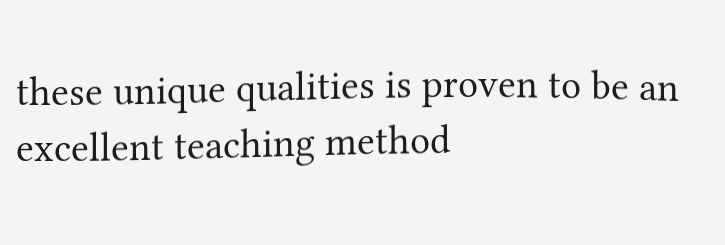these unique qualities is proven to be an excellent teaching method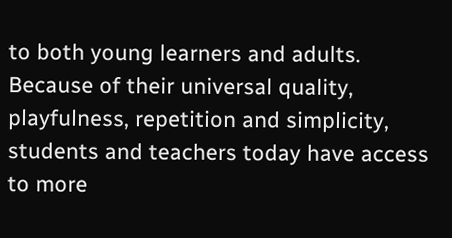to both young learners and adults. Because of their universal quality, playfulness, repetition and simplicity, students and teachers today have access to more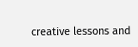creative lessons and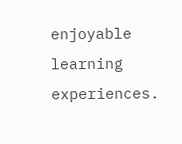enjoyable learning experiences.